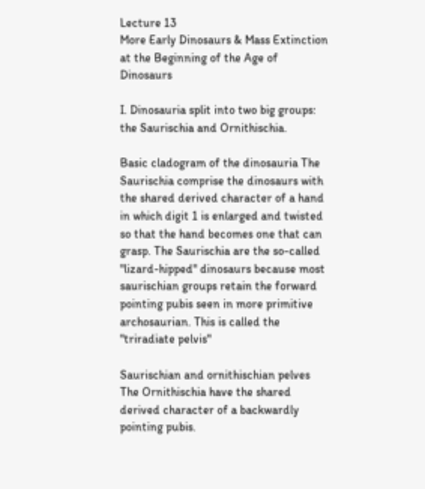Lecture 13
More Early Dinosaurs & Mass Extinction at the Beginning of the Age of Dinosaurs

I. Dinosauria split into two big groups: the Saurischia and Ornithischia.

Basic cladogram of the dinosauria The Saurischia comprise the dinosaurs with the shared derived character of a hand in which digit 1 is enlarged and twisted so that the hand becomes one that can grasp. The Saurischia are the so-called "lizard-hipped" dinosaurs because most saurischian groups retain the forward pointing pubis seen in more primitive archosaurian. This is called the "triradiate pelvis"

Saurischian and ornithischian pelves The Ornithischia have the shared derived character of a backwardly pointing pubis.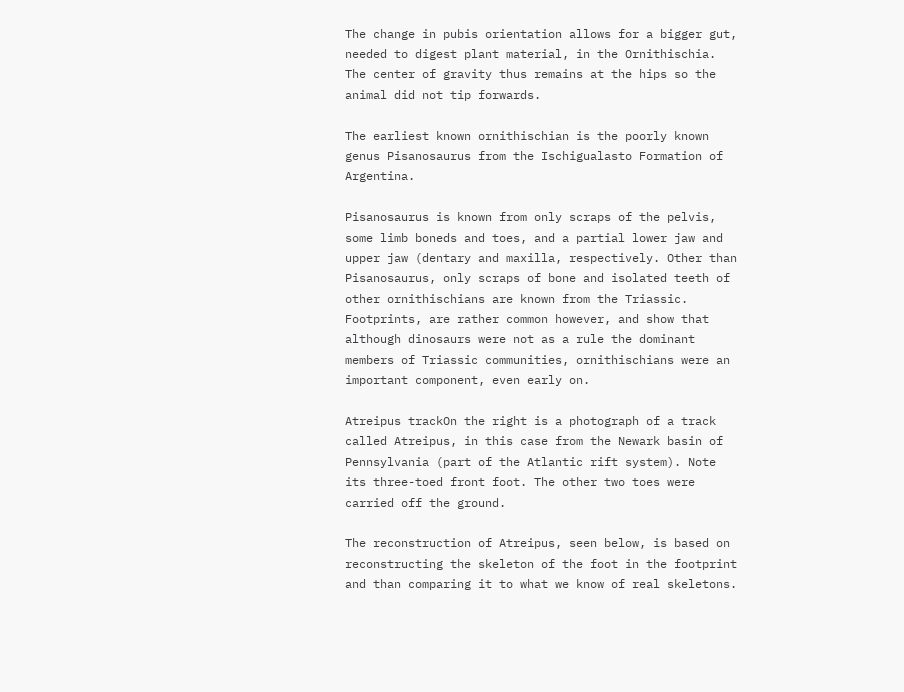The change in pubis orientation allows for a bigger gut, needed to digest plant material, in the Ornithischia. The center of gravity thus remains at the hips so the animal did not tip forwards.

The earliest known ornithischian is the poorly known genus Pisanosaurus from the Ischigualasto Formation of Argentina.

Pisanosaurus is known from only scraps of the pelvis, some limb boneds and toes, and a partial lower jaw and upper jaw (dentary and maxilla, respectively. Other than Pisanosaurus, only scraps of bone and isolated teeth of other ornithischians are known from the Triassic. Footprints, are rather common however, and show that although dinosaurs were not as a rule the dominant members of Triassic communities, ornithischians were an important component, even early on.

Atreipus trackOn the right is a photograph of a track called Atreipus, in this case from the Newark basin of Pennsylvania (part of the Atlantic rift system). Note its three-toed front foot. The other two toes were carried off the ground.

The reconstruction of Atreipus, seen below, is based on reconstructing the skeleton of the foot in the footprint and than comparing it to what we know of real skeletons.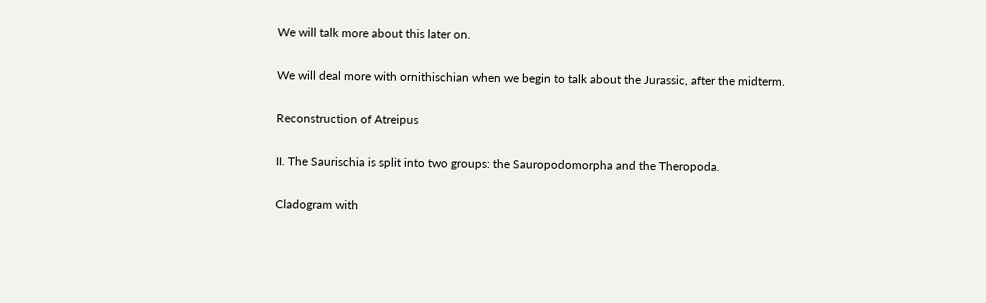We will talk more about this later on.

We will deal more with ornithischian when we begin to talk about the Jurassic, after the midterm.

Reconstruction of Atreipus

II. The Saurischia is split into two groups: the Sauropodomorpha and the Theropoda.

Cladogram with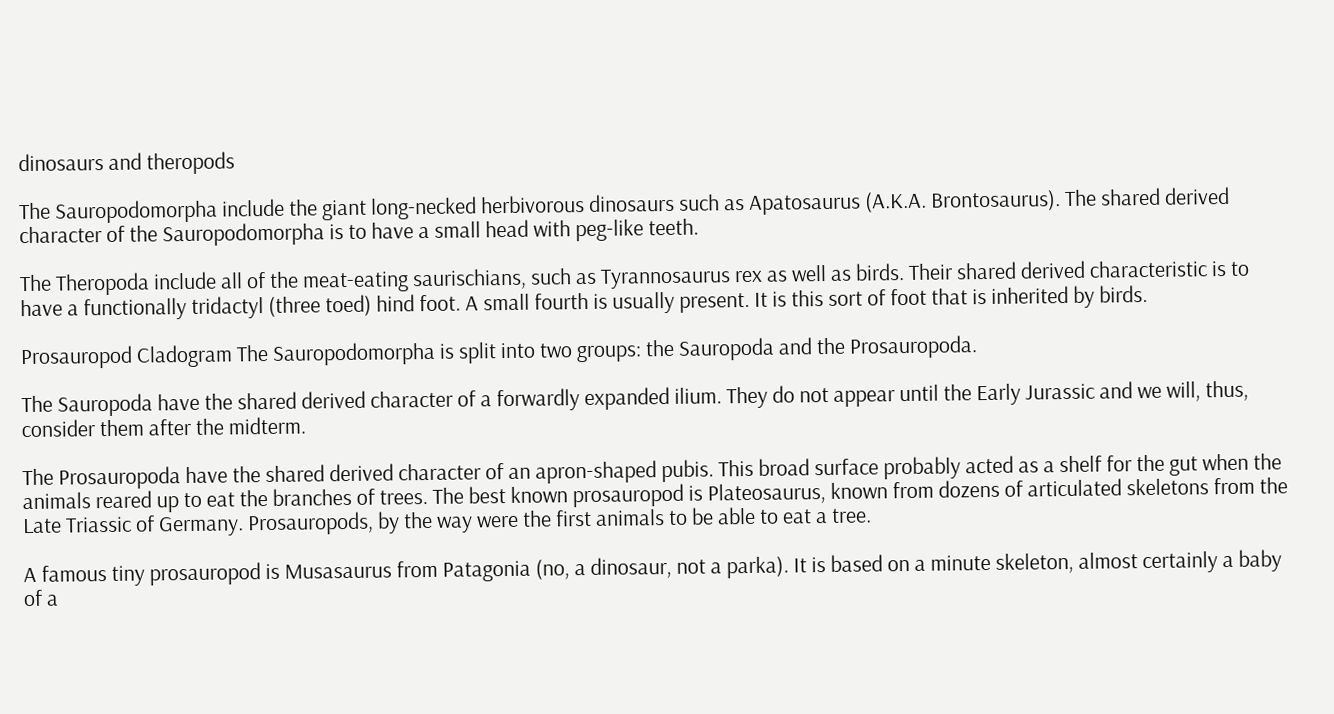dinosaurs and theropods

The Sauropodomorpha include the giant long-necked herbivorous dinosaurs such as Apatosaurus (A.K.A. Brontosaurus). The shared derived character of the Sauropodomorpha is to have a small head with peg-like teeth.

The Theropoda include all of the meat-eating saurischians, such as Tyrannosaurus rex as well as birds. Their shared derived characteristic is to have a functionally tridactyl (three toed) hind foot. A small fourth is usually present. It is this sort of foot that is inherited by birds.

Prosauropod Cladogram The Sauropodomorpha is split into two groups: the Sauropoda and the Prosauropoda.

The Sauropoda have the shared derived character of a forwardly expanded ilium. They do not appear until the Early Jurassic and we will, thus, consider them after the midterm.

The Prosauropoda have the shared derived character of an apron-shaped pubis. This broad surface probably acted as a shelf for the gut when the animals reared up to eat the branches of trees. The best known prosauropod is Plateosaurus, known from dozens of articulated skeletons from the Late Triassic of Germany. Prosauropods, by the way were the first animals to be able to eat a tree.

A famous tiny prosauropod is Musasaurus from Patagonia (no, a dinosaur, not a parka). It is based on a minute skeleton, almost certainly a baby of a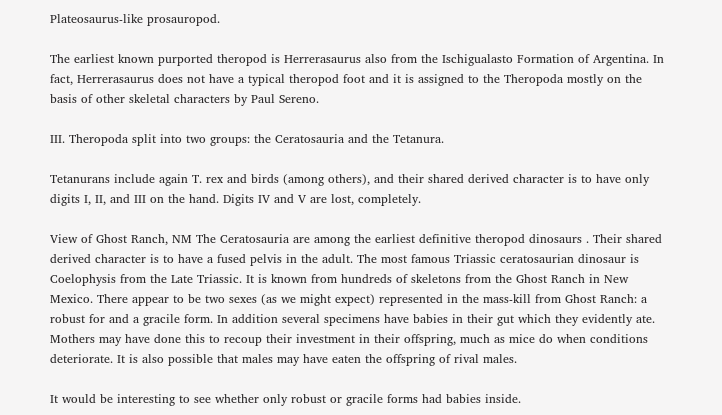Plateosaurus-like prosauropod.

The earliest known purported theropod is Herrerasaurus also from the Ischigualasto Formation of Argentina. In fact, Herrerasaurus does not have a typical theropod foot and it is assigned to the Theropoda mostly on the basis of other skeletal characters by Paul Sereno.

III. Theropoda split into two groups: the Ceratosauria and the Tetanura.

Tetanurans include again T. rex and birds (among others), and their shared derived character is to have only digits I, II, and III on the hand. Digits IV and V are lost, completely.

View of Ghost Ranch, NM The Ceratosauria are among the earliest definitive theropod dinosaurs . Their shared derived character is to have a fused pelvis in the adult. The most famous Triassic ceratosaurian dinosaur is Coelophysis from the Late Triassic. It is known from hundreds of skeletons from the Ghost Ranch in New Mexico. There appear to be two sexes (as we might expect) represented in the mass-kill from Ghost Ranch: a robust for and a gracile form. In addition several specimens have babies in their gut which they evidently ate. Mothers may have done this to recoup their investment in their offspring, much as mice do when conditions deteriorate. It is also possible that males may have eaten the offspring of rival males.

It would be interesting to see whether only robust or gracile forms had babies inside.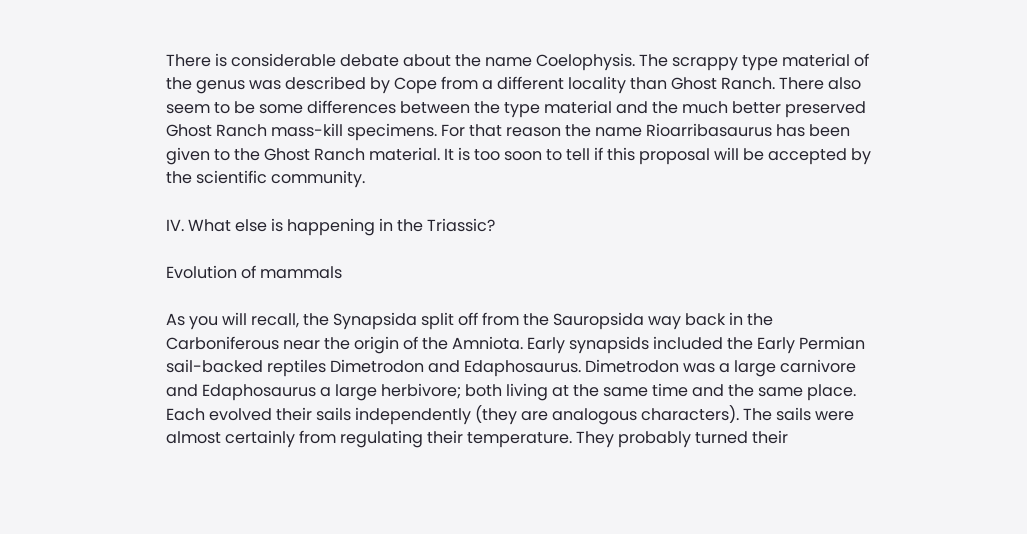There is considerable debate about the name Coelophysis. The scrappy type material of the genus was described by Cope from a different locality than Ghost Ranch. There also seem to be some differences between the type material and the much better preserved Ghost Ranch mass-kill specimens. For that reason the name Rioarribasaurus has been given to the Ghost Ranch material. It is too soon to tell if this proposal will be accepted by the scientific community.

IV. What else is happening in the Triassic?

Evolution of mammals

As you will recall, the Synapsida split off from the Sauropsida way back in the Carboniferous near the origin of the Amniota. Early synapsids included the Early Permian sail-backed reptiles Dimetrodon and Edaphosaurus. Dimetrodon was a large carnivore and Edaphosaurus a large herbivore; both living at the same time and the same place. Each evolved their sails independently (they are analogous characters). The sails were almost certainly from regulating their temperature. They probably turned their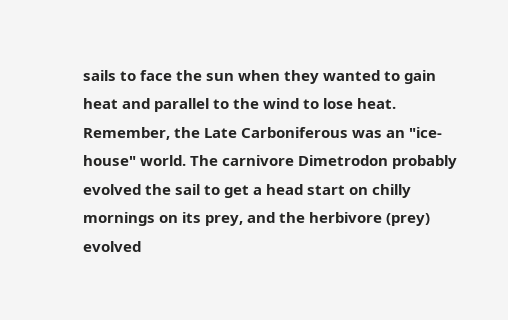sails to face the sun when they wanted to gain heat and parallel to the wind to lose heat. Remember, the Late Carboniferous was an "ice-house" world. The carnivore Dimetrodon probably evolved the sail to get a head start on chilly mornings on its prey, and the herbivore (prey) evolved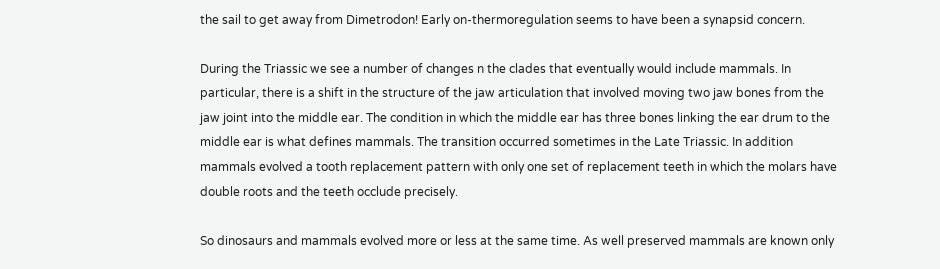the sail to get away from Dimetrodon! Early on-thermoregulation seems to have been a synapsid concern.

During the Triassic we see a number of changes n the clades that eventually would include mammals. In particular, there is a shift in the structure of the jaw articulation that involved moving two jaw bones from the jaw joint into the middle ear. The condition in which the middle ear has three bones linking the ear drum to the middle ear is what defines mammals. The transition occurred sometimes in the Late Triassic. In addition mammals evolved a tooth replacement pattern with only one set of replacement teeth in which the molars have double roots and the teeth occlude precisely.

So dinosaurs and mammals evolved more or less at the same time. As well preserved mammals are known only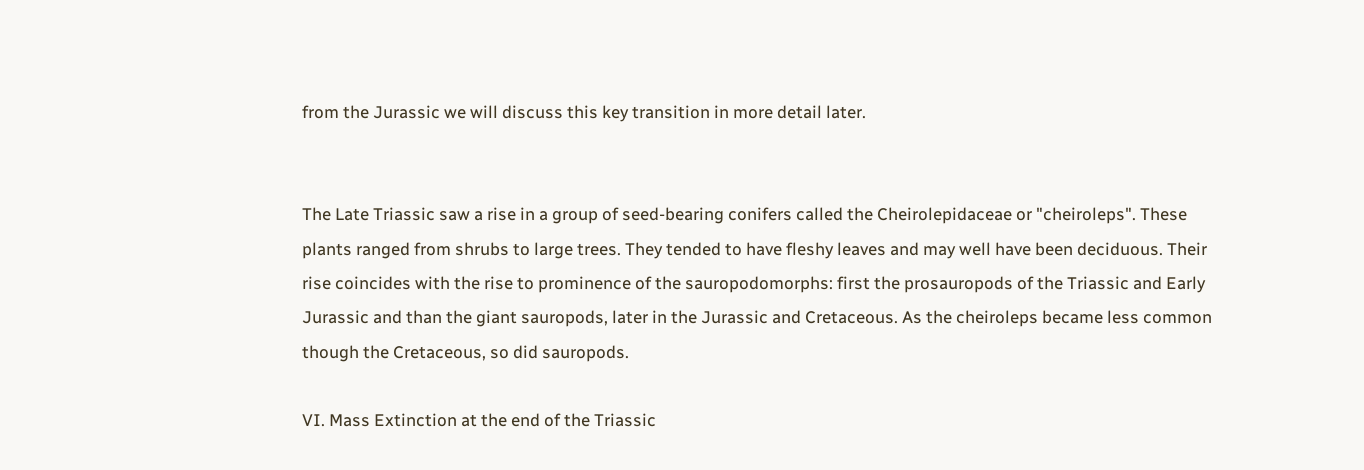from the Jurassic we will discuss this key transition in more detail later.


The Late Triassic saw a rise in a group of seed-bearing conifers called the Cheirolepidaceae or "cheiroleps". These plants ranged from shrubs to large trees. They tended to have fleshy leaves and may well have been deciduous. Their rise coincides with the rise to prominence of the sauropodomorphs: first the prosauropods of the Triassic and Early Jurassic and than the giant sauropods, later in the Jurassic and Cretaceous. As the cheiroleps became less common though the Cretaceous, so did sauropods.

VI. Mass Extinction at the end of the Triassic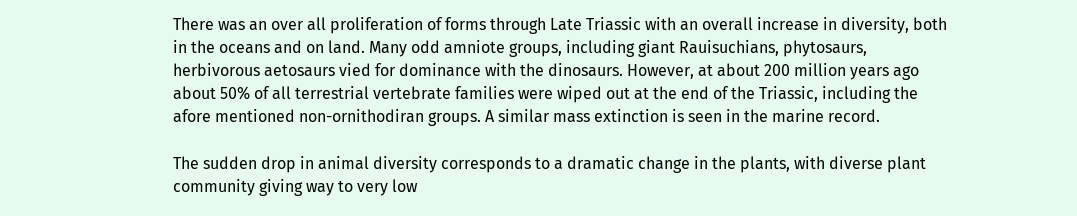There was an over all proliferation of forms through Late Triassic with an overall increase in diversity, both in the oceans and on land. Many odd amniote groups, including giant Rauisuchians, phytosaurs, herbivorous aetosaurs vied for dominance with the dinosaurs. However, at about 200 million years ago about 50% of all terrestrial vertebrate families were wiped out at the end of the Triassic, including the afore mentioned non-ornithodiran groups. A similar mass extinction is seen in the marine record.

The sudden drop in animal diversity corresponds to a dramatic change in the plants, with diverse plant community giving way to very low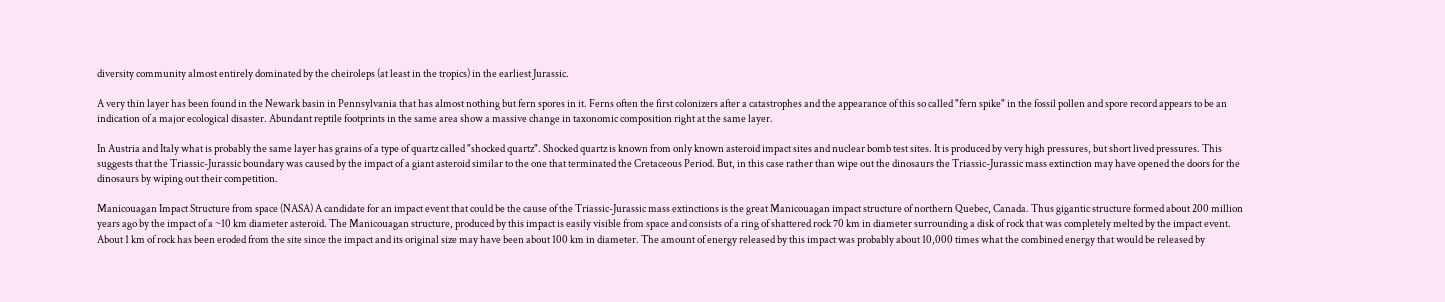diversity community almost entirely dominated by the cheiroleps (at least in the tropics) in the earliest Jurassic.

A very thin layer has been found in the Newark basin in Pennsylvania that has almost nothing but fern spores in it. Ferns often the first colonizers after a catastrophes and the appearance of this so called "fern spike" in the fossil pollen and spore record appears to be an indication of a major ecological disaster. Abundant reptile footprints in the same area show a massive change in taxonomic composition right at the same layer.

In Austria and Italy what is probably the same layer has grains of a type of quartz called "shocked quartz". Shocked quartz is known from only known asteroid impact sites and nuclear bomb test sites. It is produced by very high pressures, but short lived pressures. This suggests that the Triassic-Jurassic boundary was caused by the impact of a giant asteroid similar to the one that terminated the Cretaceous Period. But, in this case rather than wipe out the dinosaurs the Triassic-Jurassic mass extinction may have opened the doors for the dinosaurs by wiping out their competition.

Manicouagan Impact Structure from space (NASA) A candidate for an impact event that could be the cause of the Triassic-Jurassic mass extinctions is the great Manicouagan impact structure of northern Quebec, Canada. Thus gigantic structure formed about 200 million years ago by the impact of a ~10 km diameter asteroid. The Manicouagan structure, produced by this impact is easily visible from space and consists of a ring of shattered rock 70 km in diameter surrounding a disk of rock that was completely melted by the impact event. About 1 km of rock has been eroded from the site since the impact and its original size may have been about 100 km in diameter. The amount of energy released by this impact was probably about 10,000 times what the combined energy that would be released by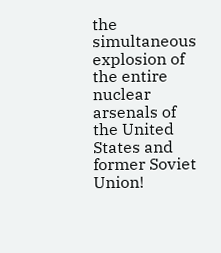the simultaneous explosion of the entire nuclear arsenals of the United States and former Soviet Union!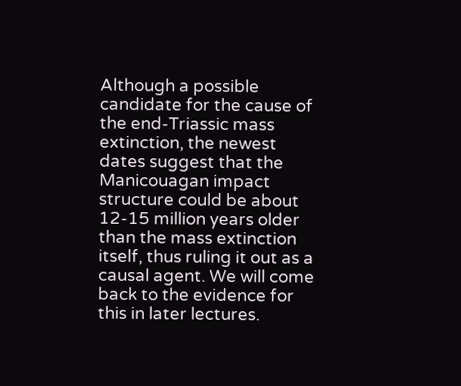Although a possible candidate for the cause of the end-Triassic mass extinction, the newest dates suggest that the Manicouagan impact structure could be about 12-15 million years older than the mass extinction itself, thus ruling it out as a causal agent. We will come back to the evidence for this in later lectures.